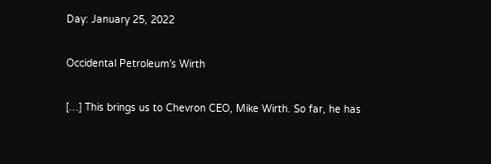Day: January 25, 2022

Occidental Petroleum’s Wirth

[…] This brings us to Chevron CEO, Mike Wirth. So far, he has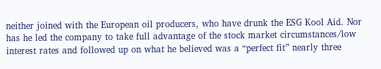neither joined with the European oil producers, who have drunk the ESG Kool Aid. Nor has he led the company to take full advantage of the stock market circumstances/low interest rates and followed up on what he believed was a “perfect fit” nearly three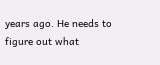years ago. He needs to figure out what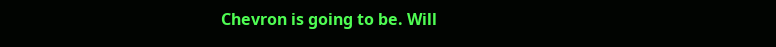Chevron is going to be. Will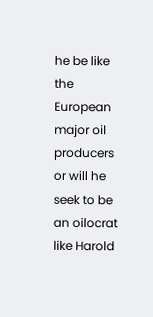he be like the European major oil producers or will he seek to be an oilocrat like Harold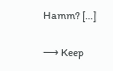Hamm? […]

⟶ Keep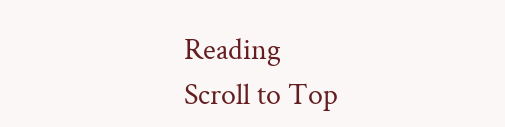Reading
Scroll to Top